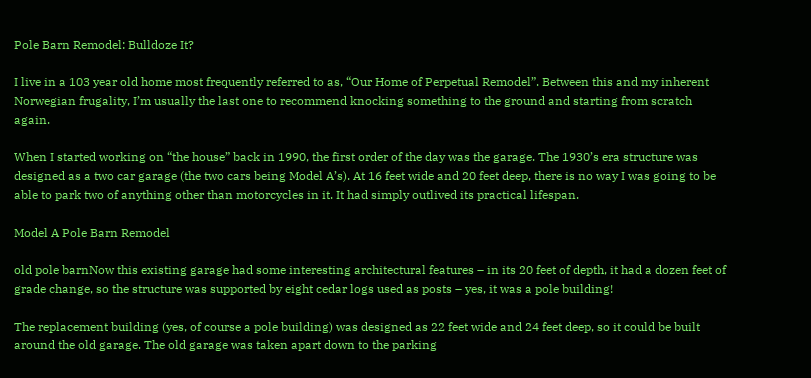Pole Barn Remodel: Bulldoze It?

I live in a 103 year old home most frequently referred to as, “Our Home of Perpetual Remodel”. Between this and my inherent Norwegian frugality, I’m usually the last one to recommend knocking something to the ground and starting from scratch again.

When I started working on “the house” back in 1990, the first order of the day was the garage. The 1930’s era structure was designed as a two car garage (the two cars being Model A’s). At 16 feet wide and 20 feet deep, there is no way I was going to be able to park two of anything other than motorcycles in it. It had simply outlived its practical lifespan.

Model A Pole Barn Remodel

old pole barnNow this existing garage had some interesting architectural features – in its 20 feet of depth, it had a dozen feet of grade change, so the structure was supported by eight cedar logs used as posts – yes, it was a pole building!

The replacement building (yes, of course a pole building) was designed as 22 feet wide and 24 feet deep, so it could be built around the old garage. The old garage was taken apart down to the parking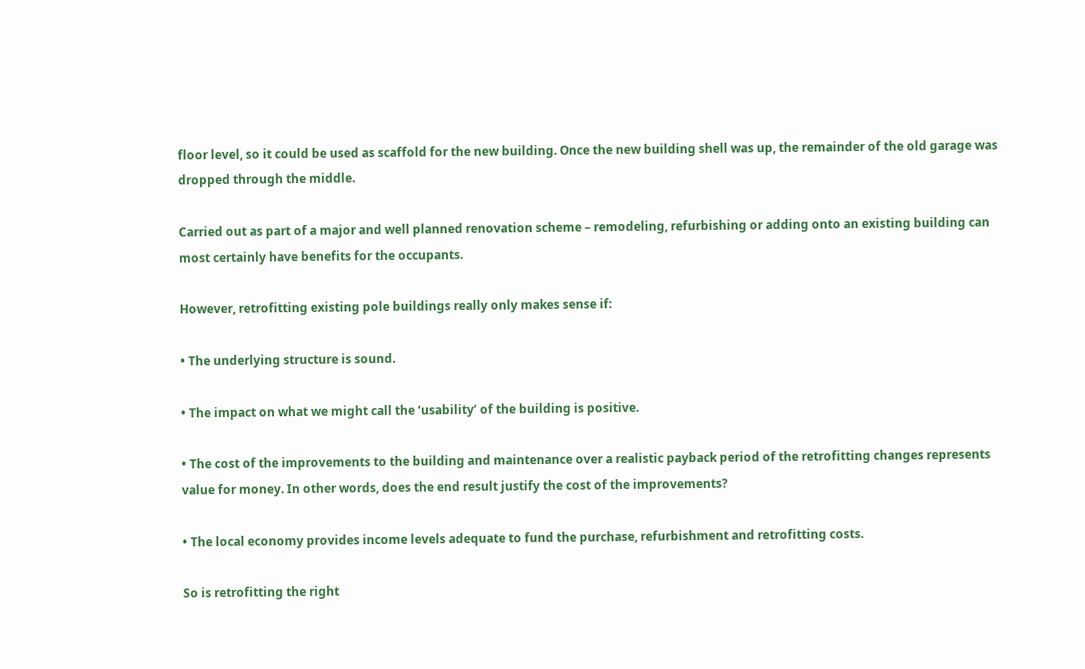floor level, so it could be used as scaffold for the new building. Once the new building shell was up, the remainder of the old garage was dropped through the middle.

Carried out as part of a major and well planned renovation scheme – remodeling, refurbishing or adding onto an existing building can most certainly have benefits for the occupants.

However, retrofitting existing pole buildings really only makes sense if:

• The underlying structure is sound.

• The impact on what we might call the ‘usability’ of the building is positive.

• The cost of the improvements to the building and maintenance over a realistic payback period of the retrofitting changes represents value for money. In other words, does the end result justify the cost of the improvements?

• The local economy provides income levels adequate to fund the purchase, refurbishment and retrofitting costs.

So is retrofitting the right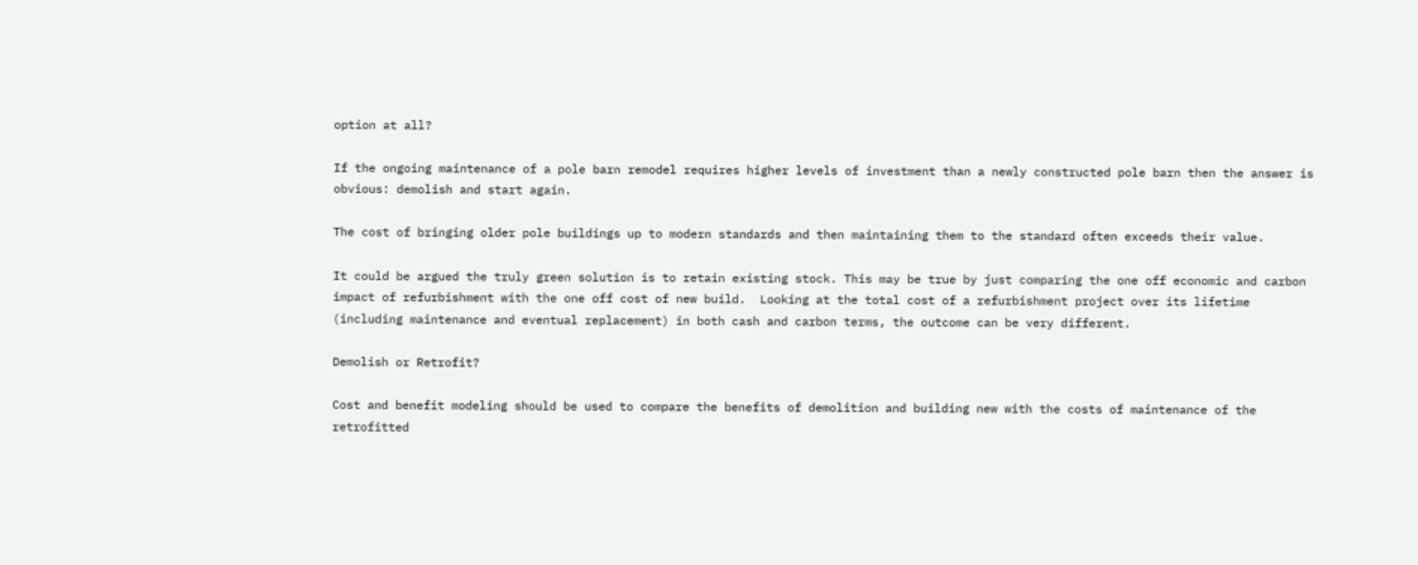option at all?

If the ongoing maintenance of a pole barn remodel requires higher levels of investment than a newly constructed pole barn then the answer is obvious: demolish and start again.

The cost of bringing older pole buildings up to modern standards and then maintaining them to the standard often exceeds their value.

It could be argued the truly green solution is to retain existing stock. This may be true by just comparing the one off economic and carbon impact of refurbishment with the one off cost of new build.  Looking at the total cost of a refurbishment project over its lifetime (including maintenance and eventual replacement) in both cash and carbon terms, the outcome can be very different.

Demolish or Retrofit?

Cost and benefit modeling should be used to compare the benefits of demolition and building new with the costs of maintenance of the retrofitted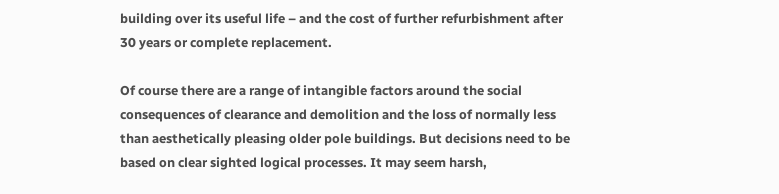building over its useful life – and the cost of further refurbishment after 30 years or complete replacement.

Of course there are a range of intangible factors around the social consequences of clearance and demolition and the loss of normally less than aesthetically pleasing older pole buildings. But decisions need to be based on clear sighted logical processes. It may seem harsh,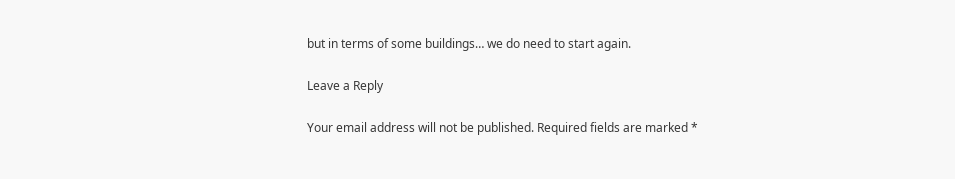but in terms of some buildings… we do need to start again.

Leave a Reply

Your email address will not be published. Required fields are marked *